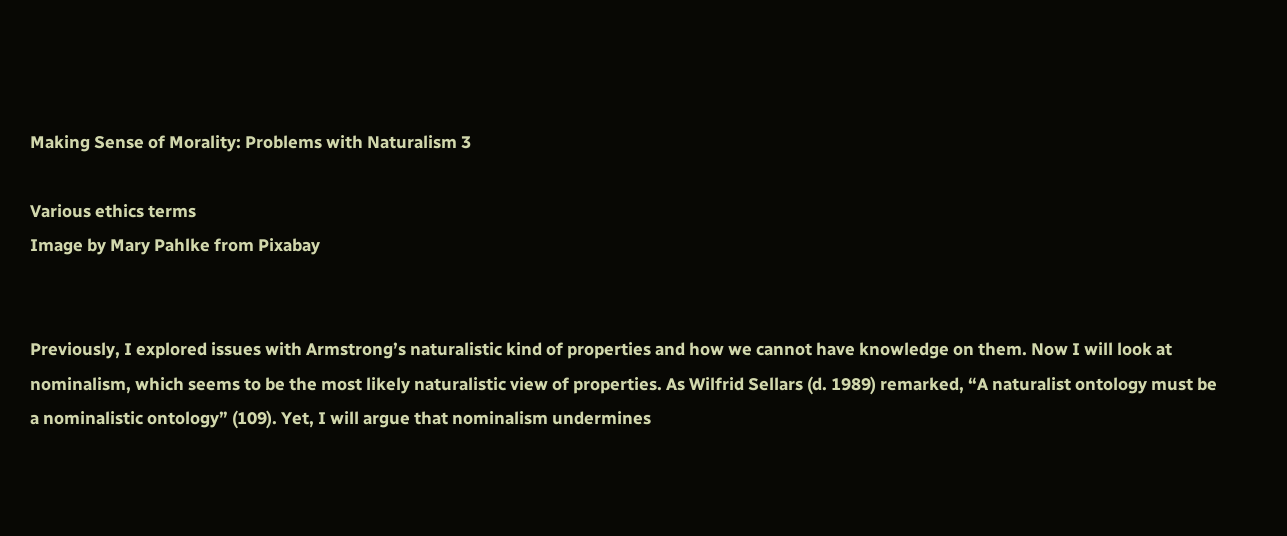Making Sense of Morality: Problems with Naturalism 3

Various ethics terms
Image by Mary Pahlke from Pixabay


Previously, I explored issues with Armstrong’s naturalistic kind of properties and how we cannot have knowledge on them. Now I will look at nominalism, which seems to be the most likely naturalistic view of properties. As Wilfrid Sellars (d. 1989) remarked, “A naturalist ontology must be a nominalistic ontology” (109). Yet, I will argue that nominalism undermines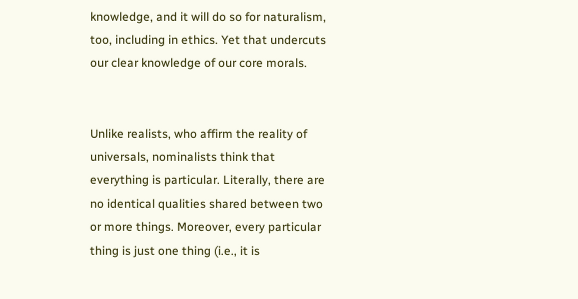knowledge, and it will do so for naturalism, too, including in ethics. Yet that undercuts our clear knowledge of our core morals.


Unlike realists, who affirm the reality of universals, nominalists think that everything is particular. Literally, there are no identical qualities shared between two or more things. Moreover, every particular thing is just one thing (i.e., it is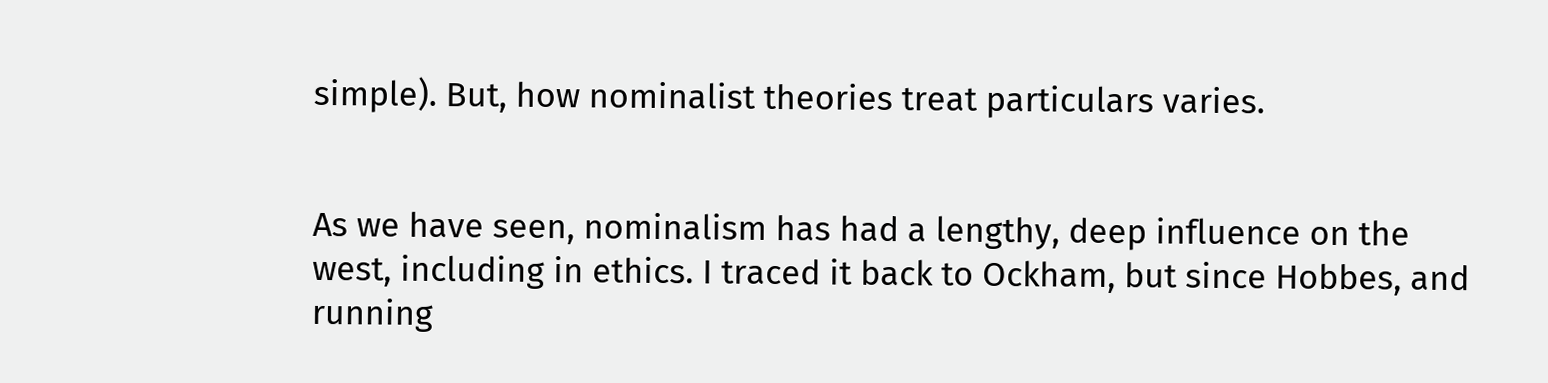simple). But, how nominalist theories treat particulars varies.


As we have seen, nominalism has had a lengthy, deep influence on the west, including in ethics. I traced it back to Ockham, but since Hobbes, and running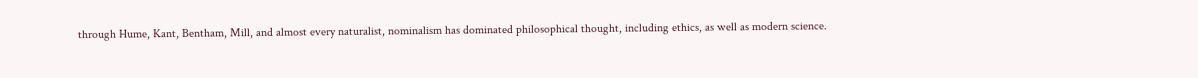through Hume, Kant, Bentham, Mill, and almost every naturalist, nominalism has dominated philosophical thought, including ethics, as well as modern science.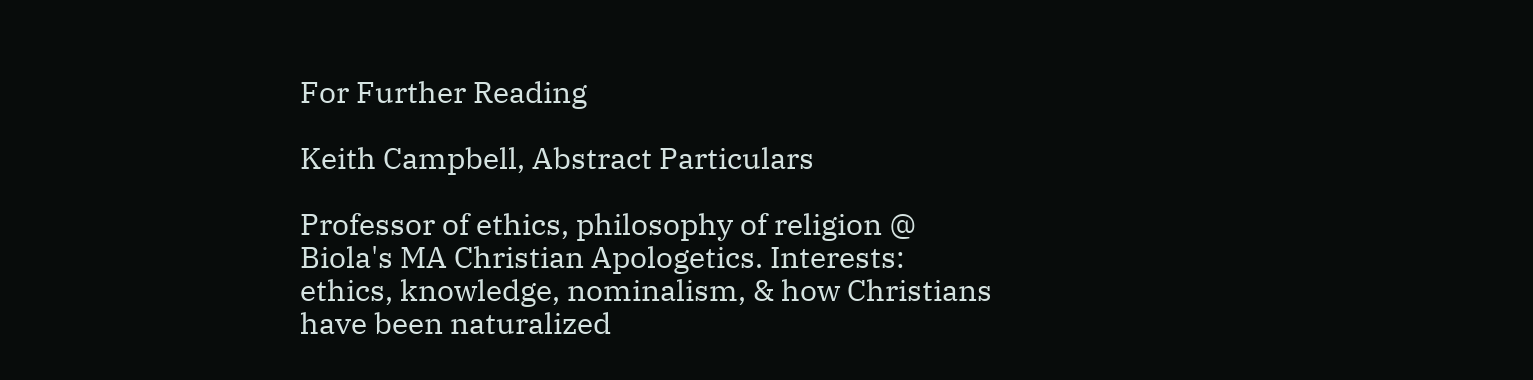For Further Reading

Keith Campbell, Abstract Particulars

Professor of ethics, philosophy of religion @ Biola's MA Christian Apologetics. Interests: ethics, knowledge, nominalism, & how Christians have been naturalized